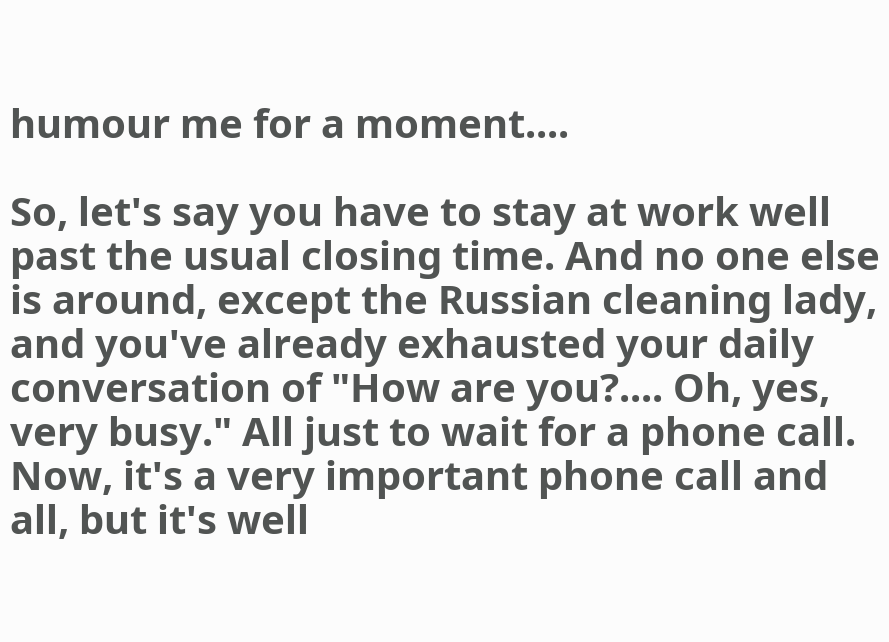humour me for a moment....

So, let's say you have to stay at work well past the usual closing time. And no one else is around, except the Russian cleaning lady, and you've already exhausted your daily conversation of "How are you?.... Oh, yes, very busy." All just to wait for a phone call. Now, it's a very important phone call and all, but it's well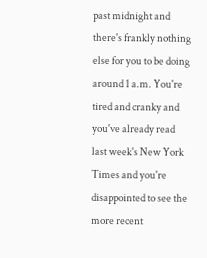past midnight and there's frankly nothing else for you to be doing around 1 a.m. You're tired and cranky and you've already read last week's New York Times and you're disappointed to see the more recent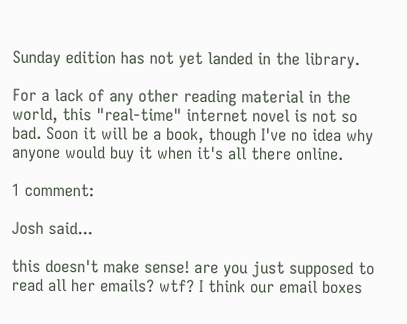Sunday edition has not yet landed in the library.

For a lack of any other reading material in the world, this "real-time" internet novel is not so bad. Soon it will be a book, though I've no idea why anyone would buy it when it's all there online.

1 comment:

Josh said...

this doesn't make sense! are you just supposed to read all her emails? wtf? I think our email boxes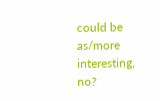could be as/more interesting, no?